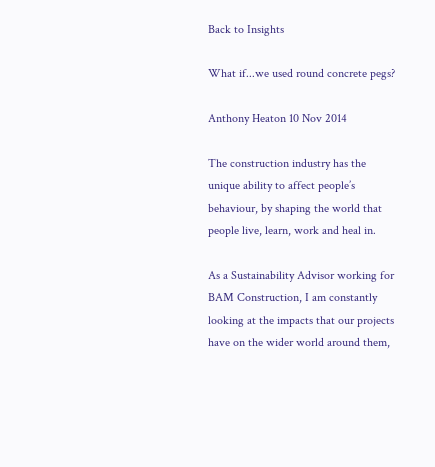Back to Insights

What if...we used round concrete pegs?

Anthony Heaton 10 Nov 2014

The construction industry has the unique ability to affect people’s behaviour, by shaping the world that people live, learn, work and heal in.

As a Sustainability Advisor working for BAM Construction, I am constantly looking at the impacts that our projects have on the wider world around them,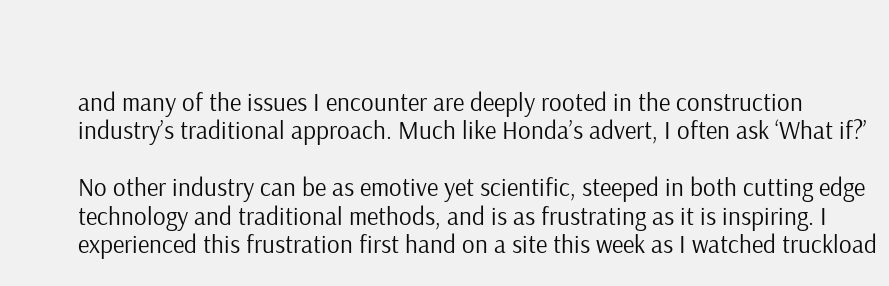and many of the issues I encounter are deeply rooted in the construction industry’s traditional approach. Much like Honda’s advert, I often ask ‘What if?’

No other industry can be as emotive yet scientific, steeped in both cutting edge technology and traditional methods, and is as frustrating as it is inspiring. I experienced this frustration first hand on a site this week as I watched truckload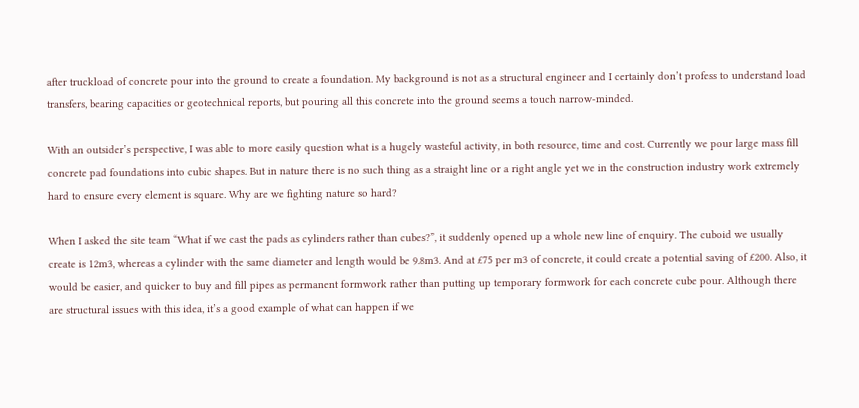after truckload of concrete pour into the ground to create a foundation. My background is not as a structural engineer and I certainly don’t profess to understand load transfers, bearing capacities or geotechnical reports, but pouring all this concrete into the ground seems a touch narrow-minded.

With an outsider’s perspective, I was able to more easily question what is a hugely wasteful activity, in both resource, time and cost. Currently we pour large mass fill concrete pad foundations into cubic shapes. But in nature there is no such thing as a straight line or a right angle yet we in the construction industry work extremely hard to ensure every element is square. Why are we fighting nature so hard?

When I asked the site team “What if we cast the pads as cylinders rather than cubes?”, it suddenly opened up a whole new line of enquiry. The cuboid we usually create is 12m3, whereas a cylinder with the same diameter and length would be 9.8m3. And at £75 per m3 of concrete, it could create a potential saving of £200. Also, it would be easier, and quicker to buy and fill pipes as permanent formwork rather than putting up temporary formwork for each concrete cube pour. Although there are structural issues with this idea, it’s a good example of what can happen if we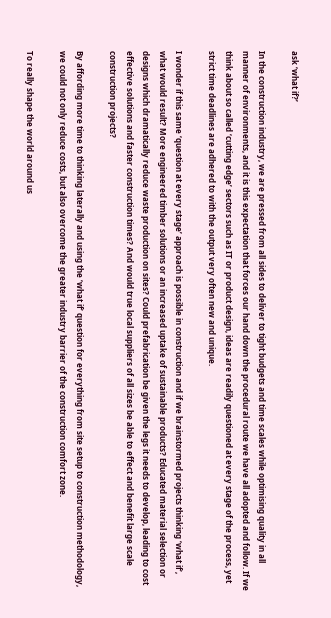ask ‘what if?’

In the construction industry, we are pressed from all sides to deliver to tight budgets and time scales while optimising quality in all manner of environments, and it is this expectation that forces our hand down the procedural route we have all adopted and follow. If we think about so called ‘cutting edge’ sectors such as IT or product design, ideas are readily questioned at every stage of the process, yet strict time deadlines are adhered to with the output very often new and unique.

I wonder if this same ‘question at every stage’ approach is possible in construction and if we brainstormed projects thinking ‘what if’, what would result? More engineered timber solutions or an increased uptake of sustainable products? Educated material selection or designs which dramatically reduce waste production on sites? Could prefabrication be given the legs it needs to develop, leading to cost effective solutions and faster construction times? And would true local suppliers of all sizes be able to effect and benefit large scale construction projects?

By affording more time to thinking laterally and using the ‘what if’ question for everything from site setup to construction methodology, we could not only reduce costs, but also overcome the greater industry barrier of the construction comfort zone.

To really shape the world around us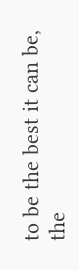to be the best it can be, the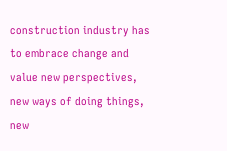construction industry has to embrace change and value new perspectives, new ways of doing things, new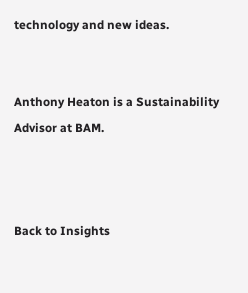technology and new ideas.


Anthony Heaton is a Sustainability Advisor at BAM.



Back to Insights